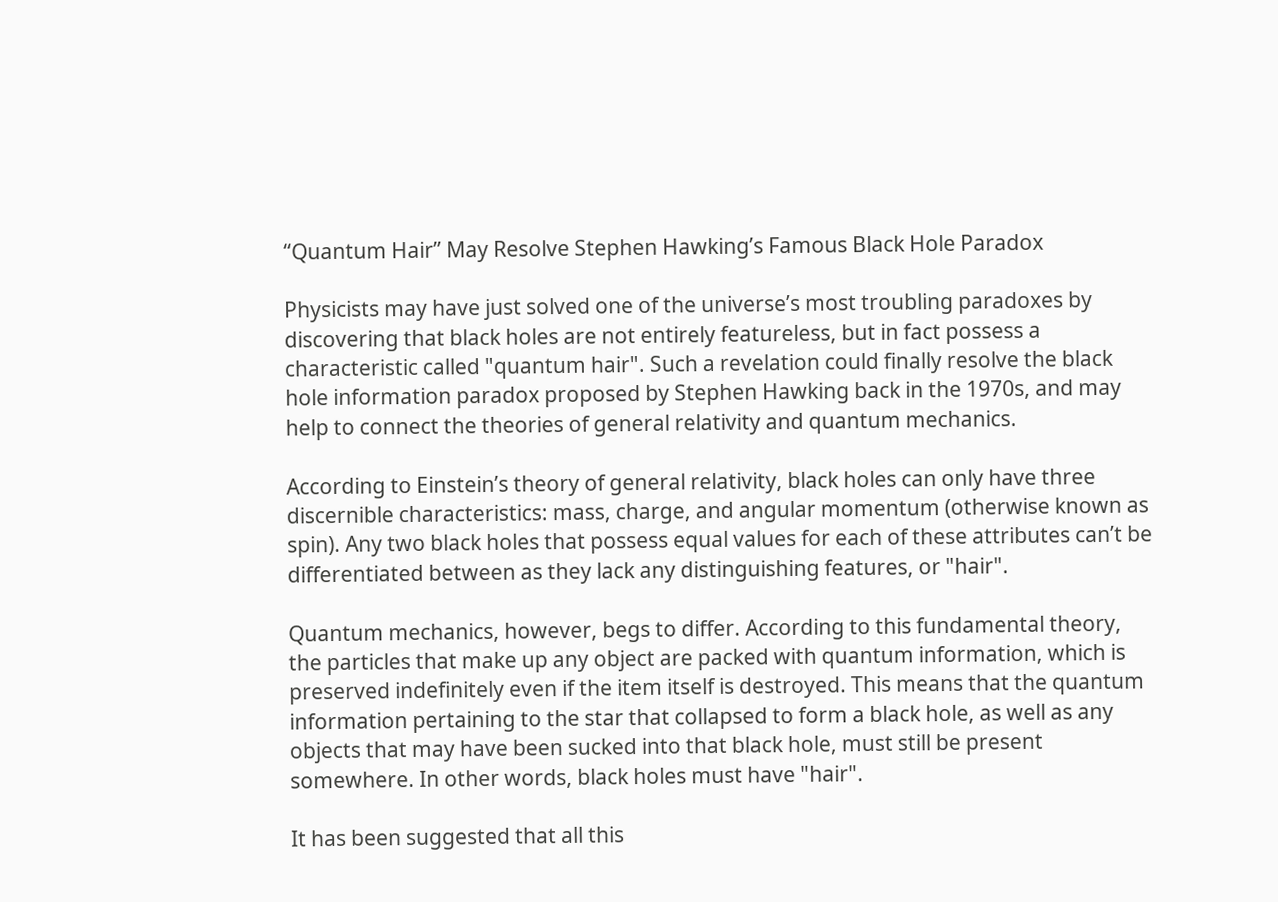“Quantum Hair” May Resolve Stephen Hawking’s Famous Black Hole Paradox

Physicists may have just solved one of the universe’s most troubling paradoxes by discovering that black holes are not entirely featureless, but in fact possess a characteristic called "quantum hair". Such a revelation could finally resolve the black hole information paradox proposed by Stephen Hawking back in the 1970s, and may help to connect the theories of general relativity and quantum mechanics.

According to Einstein’s theory of general relativity, black holes can only have three discernible characteristics: mass, charge, and angular momentum (otherwise known as spin). Any two black holes that possess equal values for each of these attributes can’t be differentiated between as they lack any distinguishing features, or "hair".

Quantum mechanics, however, begs to differ. According to this fundamental theory, the particles that make up any object are packed with quantum information, which is preserved indefinitely even if the item itself is destroyed. This means that the quantum information pertaining to the star that collapsed to form a black hole, as well as any objects that may have been sucked into that black hole, must still be present somewhere. In other words, black holes must have "hair".

It has been suggested that all this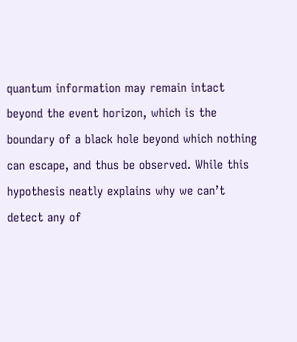quantum information may remain intact beyond the event horizon, which is the boundary of a black hole beyond which nothing can escape, and thus be observed. While this hypothesis neatly explains why we can’t detect any of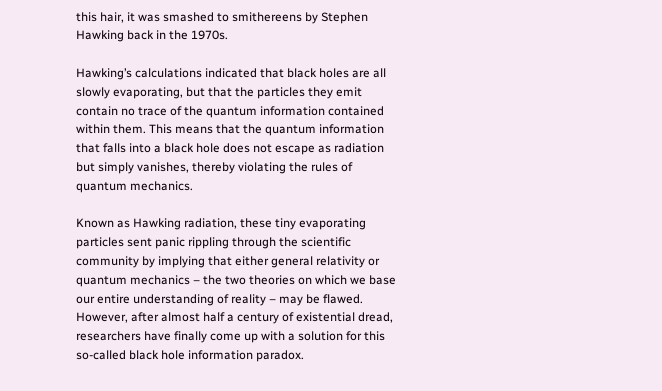this hair, it was smashed to smithereens by Stephen Hawking back in the 1970s.

Hawking’s calculations indicated that black holes are all slowly evaporating, but that the particles they emit contain no trace of the quantum information contained within them. This means that the quantum information that falls into a black hole does not escape as radiation but simply vanishes, thereby violating the rules of quantum mechanics.

Known as Hawking radiation, these tiny evaporating particles sent panic rippling through the scientific community by implying that either general relativity or quantum mechanics – the two theories on which we base our entire understanding of reality – may be flawed. However, after almost half a century of existential dread, researchers have finally come up with a solution for this so-called black hole information paradox.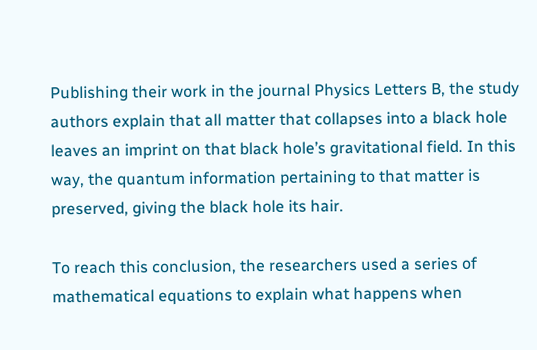Publishing their work in the journal Physics Letters B, the study authors explain that all matter that collapses into a black hole leaves an imprint on that black hole’s gravitational field. In this way, the quantum information pertaining to that matter is preserved, giving the black hole its hair.

To reach this conclusion, the researchers used a series of mathematical equations to explain what happens when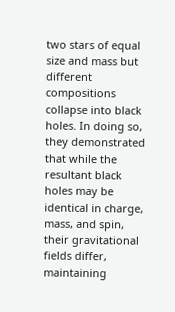two stars of equal size and mass but different compositions collapse into black holes. In doing so, they demonstrated that while the resultant black holes may be identical in charge, mass, and spin, their gravitational fields differ, maintaining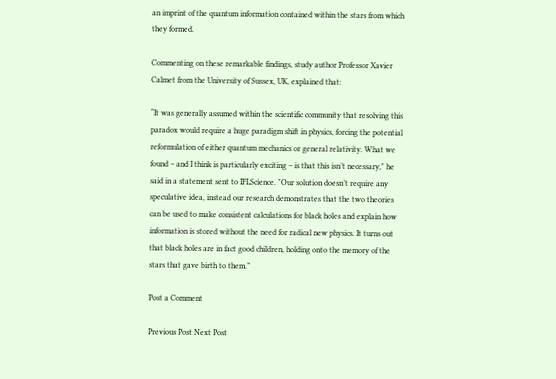an imprint of the quantum information contained within the stars from which they formed.

Commenting on these remarkable findings, study author Professor Xavier Calmet from the University of Sussex, UK, explained that:

“It was generally assumed within the scientific community that resolving this paradox would require a huge paradigm shift in physics, forcing the potential reformulation of either quantum mechanics or general relativity. What we found – and I think is particularly exciting – is that this isn’t necessary," he said in a statement sent to IFLScience. "Our solution doesn’t require any speculative idea, instead our research demonstrates that the two theories can be used to make consistent calculations for black holes and explain how information is stored without the need for radical new physics. It turns out that black holes are in fact good children, holding onto the memory of the stars that gave birth to them.”

Post a Comment

Previous Post Next Post